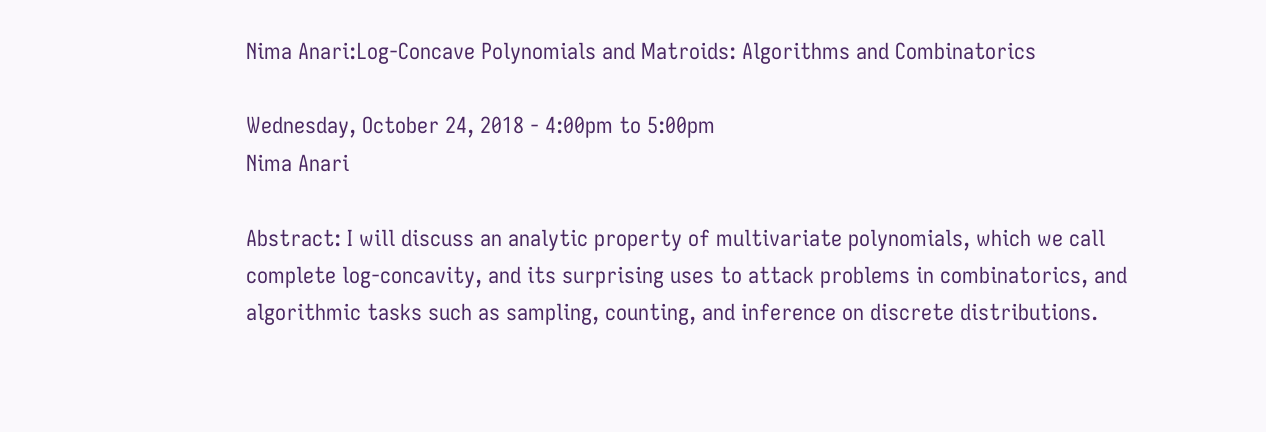Nima Anari:Log-Concave Polynomials and Matroids: Algorithms and Combinatorics

Wednesday, October 24, 2018 - 4:00pm to 5:00pm
Nima Anari

Abstract: I will discuss an analytic property of multivariate polynomials, which we call complete log-concavity, and its surprising uses to attack problems in combinatorics, and algorithmic tasks such as sampling, counting, and inference on discrete distributions.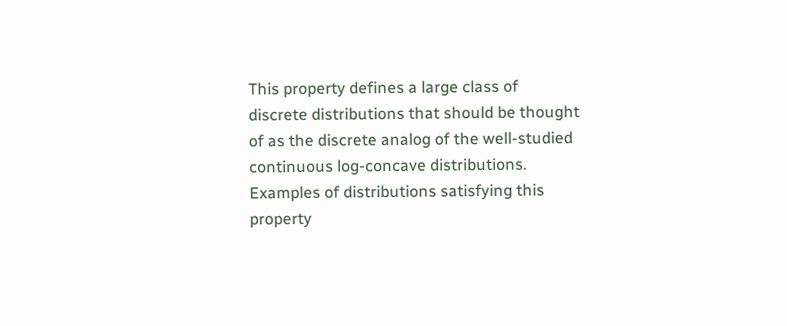This property defines a large class of discrete distributions that should be thought of as the discrete analog of the well-studied continuous log-concave distributions. Examples of distributions satisfying this property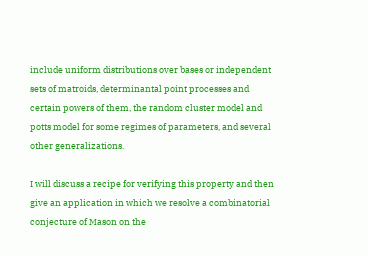include uniform distributions over bases or independent sets of matroids, determinantal point processes and certain powers of them, the random cluster model and potts model for some regimes of parameters, and several other generalizations.

I will discuss a recipe for verifying this property and then give an application in which we resolve a combinatorial conjecture of Mason on the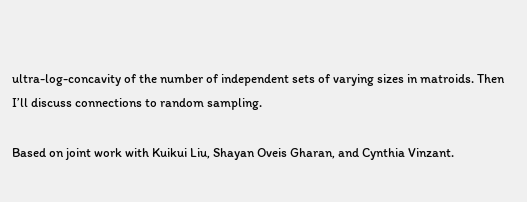ultra-log-concavity of the number of independent sets of varying sizes in matroids. Then I’ll discuss connections to random sampling.

Based on joint work with Kuikui Liu, Shayan Oveis Gharan, and Cynthia Vinzant.